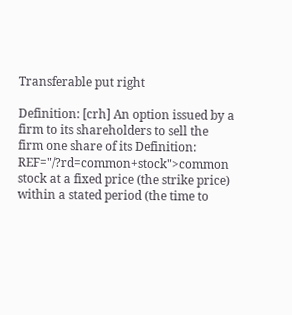Transferable put right

Definition: [crh] An option issued by a firm to its shareholders to sell the firm one share of its Definition: REF="/?rd=common+stock">common stock at a fixed price (the strike price) within a stated period (the time to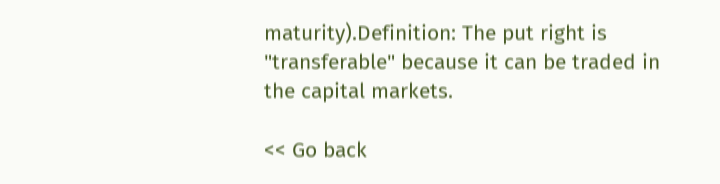maturity).Definition: The put right is "transferable" because it can be traded in the capital markets.

<< Go back